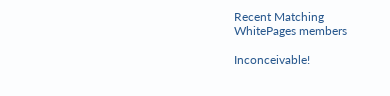Recent Matching
WhitePages members

Inconceivable!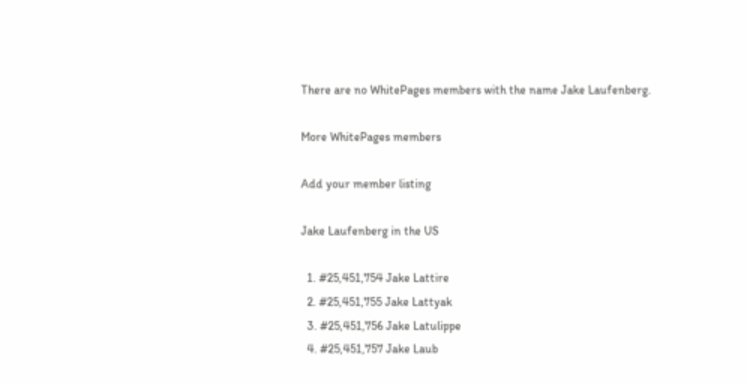There are no WhitePages members with the name Jake Laufenberg.

More WhitePages members

Add your member listing

Jake Laufenberg in the US

  1. #25,451,754 Jake Lattire
  2. #25,451,755 Jake Lattyak
  3. #25,451,756 Jake Latulippe
  4. #25,451,757 Jake Laub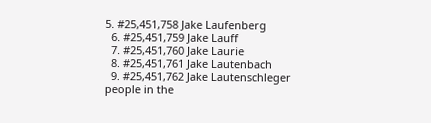5. #25,451,758 Jake Laufenberg
  6. #25,451,759 Jake Lauff
  7. #25,451,760 Jake Laurie
  8. #25,451,761 Jake Lautenbach
  9. #25,451,762 Jake Lautenschleger
people in the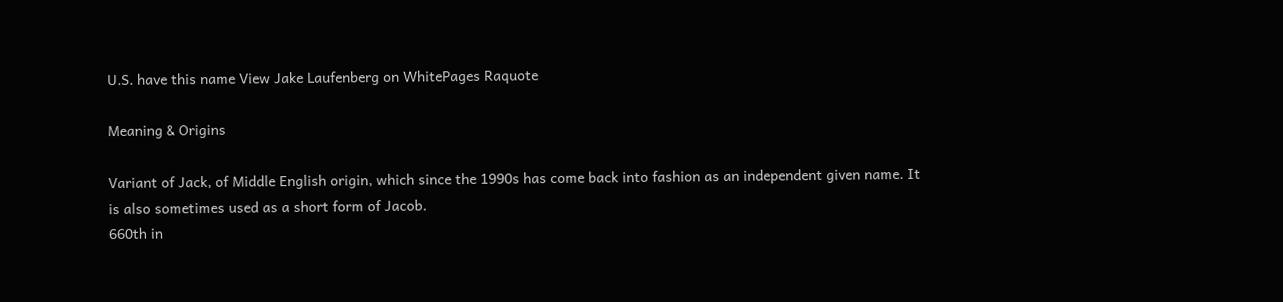U.S. have this name View Jake Laufenberg on WhitePages Raquote

Meaning & Origins

Variant of Jack, of Middle English origin, which since the 1990s has come back into fashion as an independent given name. It is also sometimes used as a short form of Jacob.
660th in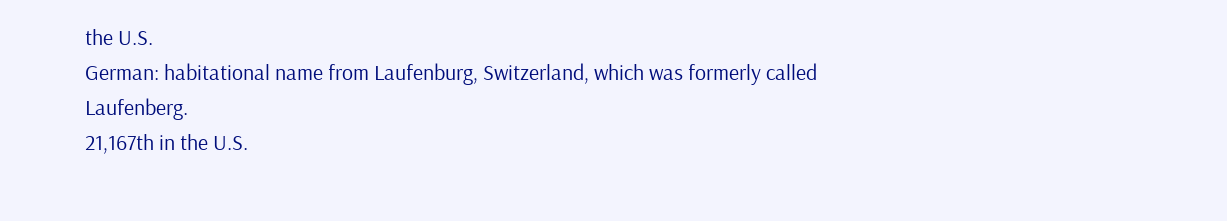the U.S.
German: habitational name from Laufenburg, Switzerland, which was formerly called Laufenberg.
21,167th in the U.S.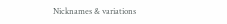Nicknames & variations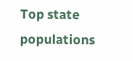Top state populations